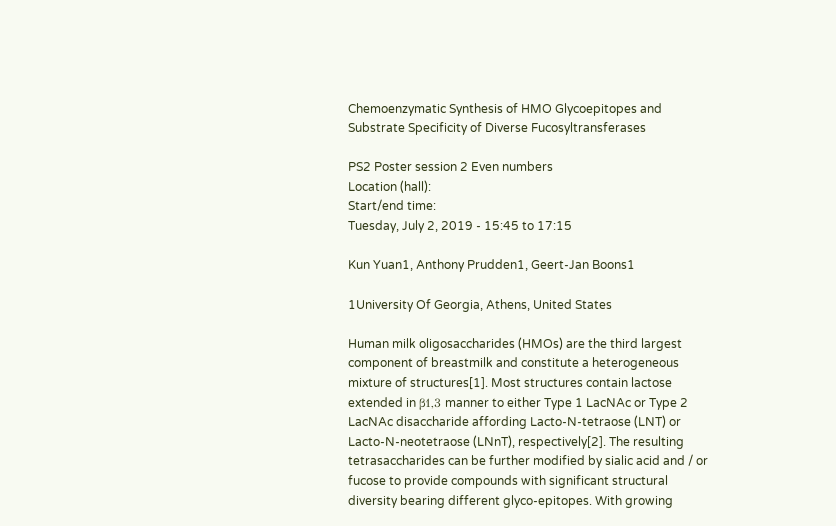Chemoenzymatic Synthesis of HMO Glycoepitopes and Substrate Specificity of Diverse Fucosyltransferases

PS2 Poster session 2 Even numbers
Location (hall):
Start/end time:
Tuesday, July 2, 2019 - 15:45 to 17:15

Kun Yuan1, Anthony Prudden1, Geert-Jan Boons1

1University Of Georgia, Athens, United States

Human milk oligosaccharides (HMOs) are the third largest component of breastmilk and constitute a heterogeneous mixture of structures[1]. Most structures contain lactose extended in β1,3 manner to either Type 1 LacNAc or Type 2 LacNAc disaccharide affording Lacto-N-tetraose (LNT) or Lacto-N-neotetraose (LNnT), respectively[2]. The resulting tetrasaccharides can be further modified by sialic acid and / or fucose to provide compounds with significant structural diversity bearing different glyco-epitopes. With growing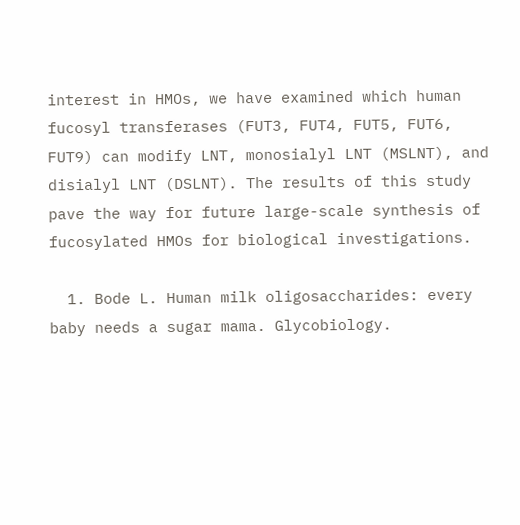interest in HMOs, we have examined which human fucosyl transferases (FUT3, FUT4, FUT5, FUT6, FUT9) can modify LNT, monosialyl LNT (MSLNT), and disialyl LNT (DSLNT). The results of this study pave the way for future large-scale synthesis of fucosylated HMOs for biological investigations.

  1. Bode L. Human milk oligosaccharides: every baby needs a sugar mama. Glycobiology.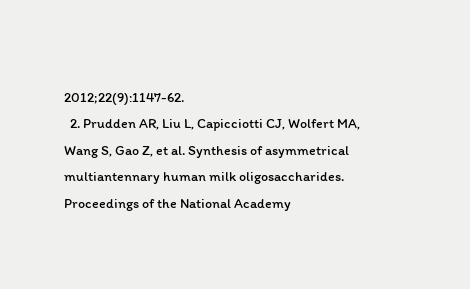2012;22(9):1147-62.
  2. Prudden AR, Liu L, Capicciotti CJ, Wolfert MA, Wang S, Gao Z, et al. Synthesis of asymmetrical multiantennary human milk oligosaccharides. Proceedings of the National Academy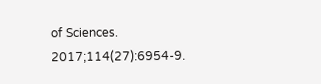of Sciences. 2017;114(27):6954-9.